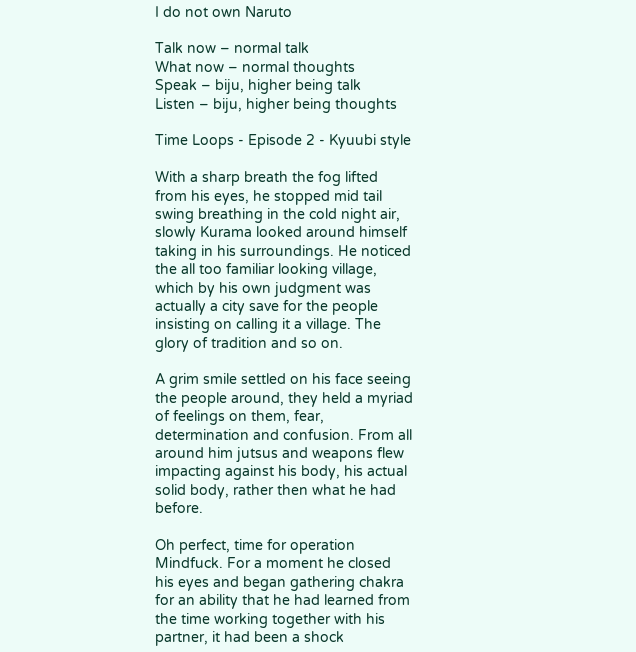I do not own Naruto

Talk now – normal talk
What now – normal thoughts
Speak – biju, higher being talk
Listen – biju, higher being thoughts

Time Loops - Episode 2 - Kyuubi style

With a sharp breath the fog lifted from his eyes, he stopped mid tail swing breathing in the cold night air, slowly Kurama looked around himself taking in his surroundings. He noticed the all too familiar looking village, which by his own judgment was actually a city save for the people insisting on calling it a village. The glory of tradition and so on.

A grim smile settled on his face seeing the people around, they held a myriad of feelings on them, fear, determination and confusion. From all around him jutsus and weapons flew impacting against his body, his actual solid body, rather then what he had before.

Oh perfect, time for operation Mindfuck. For a moment he closed his eyes and began gathering chakra for an ability that he had learned from the time working together with his partner, it had been a shock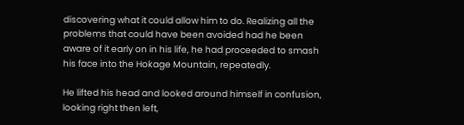discovering what it could allow him to do. Realizing all the problems that could have been avoided had he been aware of it early on in his life, he had proceeded to smash his face into the Hokage Mountain, repeatedly.

He lifted his head and looked around himself in confusion, looking right then left,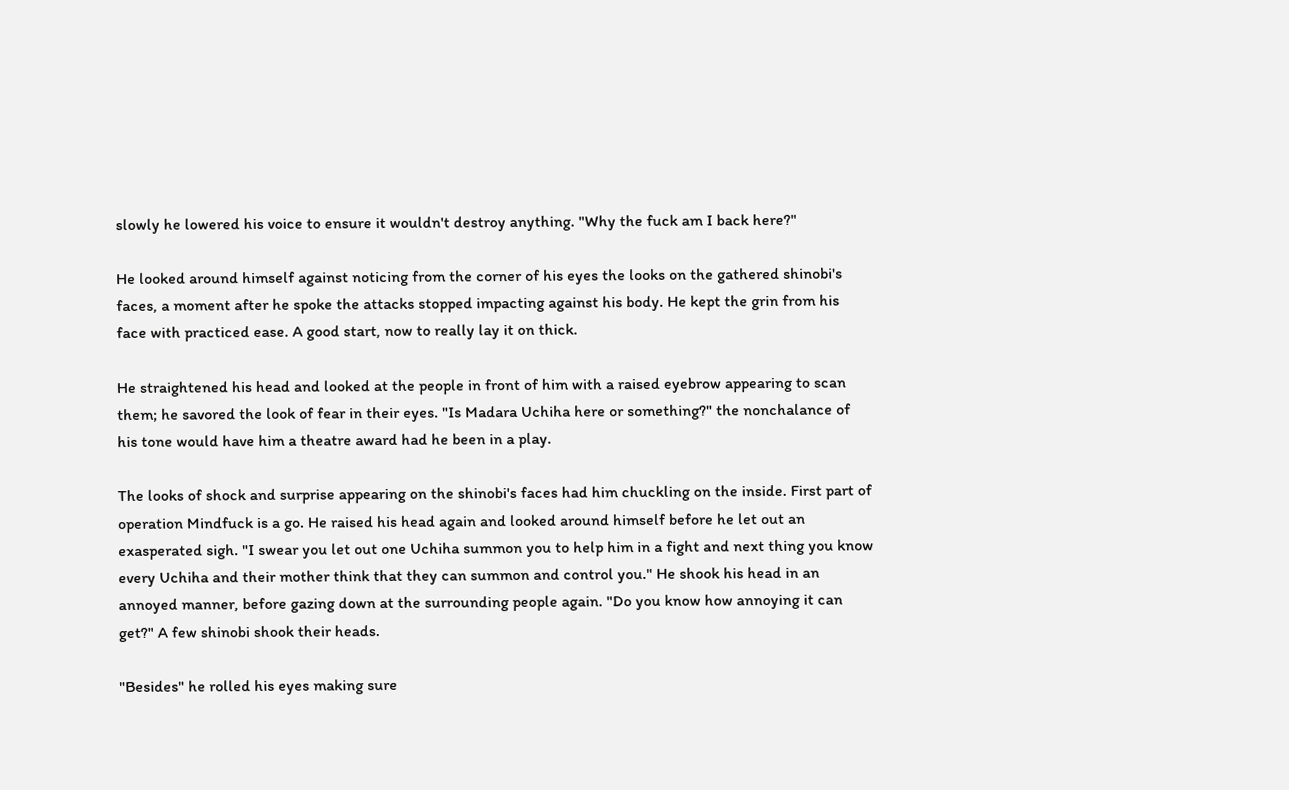slowly he lowered his voice to ensure it wouldn't destroy anything. "Why the fuck am I back here?"

He looked around himself against noticing from the corner of his eyes the looks on the gathered shinobi's faces, a moment after he spoke the attacks stopped impacting against his body. He kept the grin from his face with practiced ease. A good start, now to really lay it on thick.

He straightened his head and looked at the people in front of him with a raised eyebrow appearing to scan them; he savored the look of fear in their eyes. "Is Madara Uchiha here or something?" the nonchalance of his tone would have him a theatre award had he been in a play.

The looks of shock and surprise appearing on the shinobi's faces had him chuckling on the inside. First part of operation Mindfuck is a go. He raised his head again and looked around himself before he let out an exasperated sigh. "I swear you let out one Uchiha summon you to help him in a fight and next thing you know every Uchiha and their mother think that they can summon and control you." He shook his head in an annoyed manner, before gazing down at the surrounding people again. "Do you know how annoying it can get?" A few shinobi shook their heads.

"Besides" he rolled his eyes making sure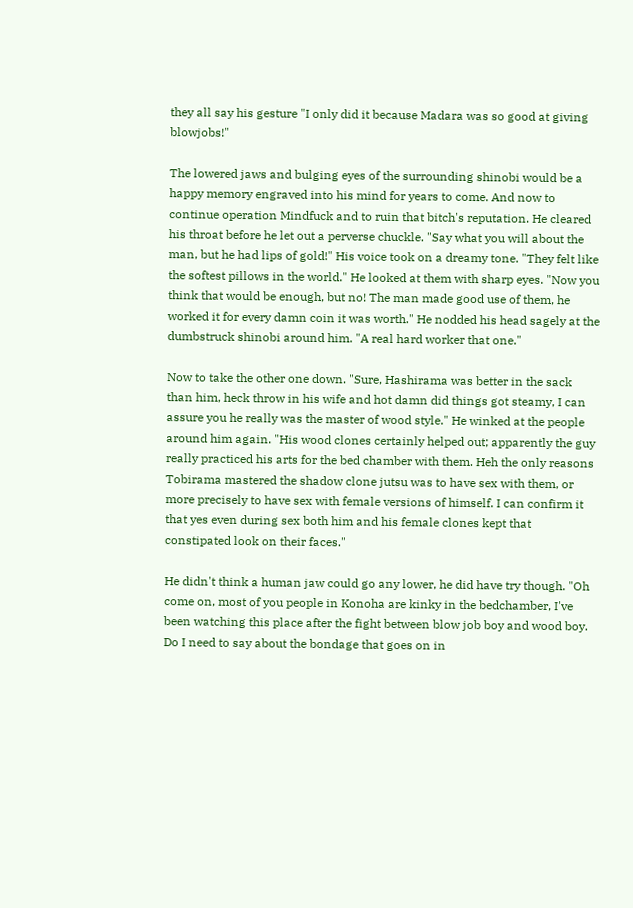they all say his gesture "I only did it because Madara was so good at giving blowjobs!"

The lowered jaws and bulging eyes of the surrounding shinobi would be a happy memory engraved into his mind for years to come. And now to continue operation Mindfuck and to ruin that bitch's reputation. He cleared his throat before he let out a perverse chuckle. "Say what you will about the man, but he had lips of gold!" His voice took on a dreamy tone. "They felt like the softest pillows in the world." He looked at them with sharp eyes. "Now you think that would be enough, but no! The man made good use of them, he worked it for every damn coin it was worth." He nodded his head sagely at the dumbstruck shinobi around him. "A real hard worker that one."

Now to take the other one down. "Sure, Hashirama was better in the sack than him, heck throw in his wife and hot damn did things got steamy, I can assure you he really was the master of wood style." He winked at the people around him again. "His wood clones certainly helped out; apparently the guy really practiced his arts for the bed chamber with them. Heh the only reasons Tobirama mastered the shadow clone jutsu was to have sex with them, or more precisely to have sex with female versions of himself. I can confirm it that yes even during sex both him and his female clones kept that constipated look on their faces."

He didn't think a human jaw could go any lower, he did have try though. "Oh come on, most of you people in Konoha are kinky in the bedchamber, I've been watching this place after the fight between blow job boy and wood boy. Do I need to say about the bondage that goes on in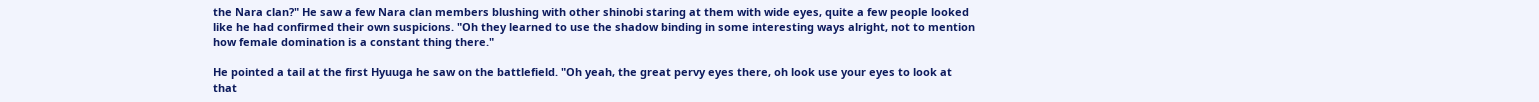the Nara clan?" He saw a few Nara clan members blushing with other shinobi staring at them with wide eyes, quite a few people looked like he had confirmed their own suspicions. "Oh they learned to use the shadow binding in some interesting ways alright, not to mention how female domination is a constant thing there."

He pointed a tail at the first Hyuuga he saw on the battlefield. "Oh yeah, the great pervy eyes there, oh look use your eyes to look at that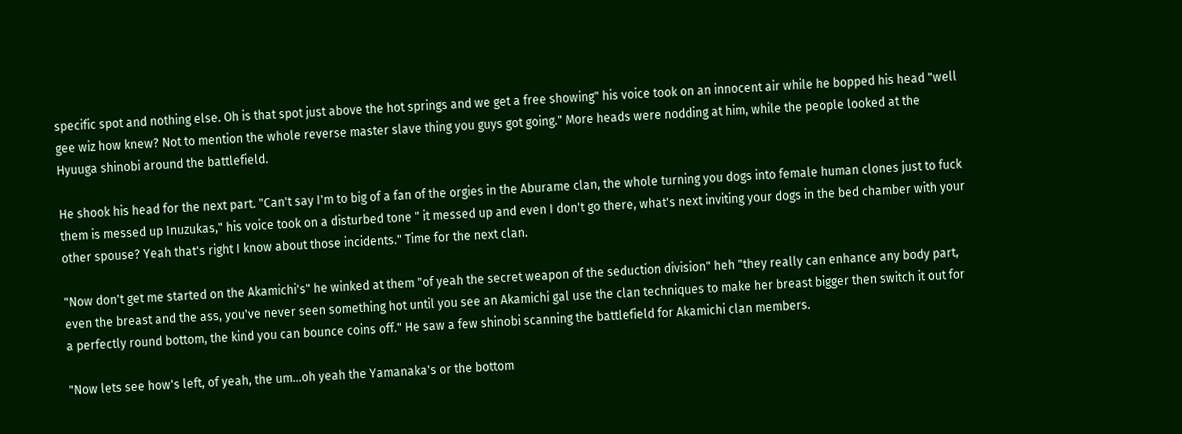specific spot and nothing else. Oh is that spot just above the hot springs and we get a free showing" his voice took on an innocent air while he bopped his head "well gee wiz how knew? Not to mention the whole reverse master slave thing you guys got going." More heads were nodding at him, while the people looked at the Hyuuga shinobi around the battlefield.

He shook his head for the next part. "Can't say I'm to big of a fan of the orgies in the Aburame clan, the whole turning you dogs into female human clones just to fuck them is messed up Inuzukas," his voice took on a disturbed tone " it messed up and even I don't go there, what's next inviting your dogs in the bed chamber with your other spouse? Yeah that's right I know about those incidents." Time for the next clan.

"Now don't get me started on the Akamichi's" he winked at them "of yeah the secret weapon of the seduction division" heh "they really can enhance any body part, even the breast and the ass, you've never seen something hot until you see an Akamichi gal use the clan techniques to make her breast bigger then switch it out for a perfectly round bottom, the kind you can bounce coins off." He saw a few shinobi scanning the battlefield for Akamichi clan members.

"Now lets see how's left, of yeah, the um…oh yeah the Yamanaka's or the bottom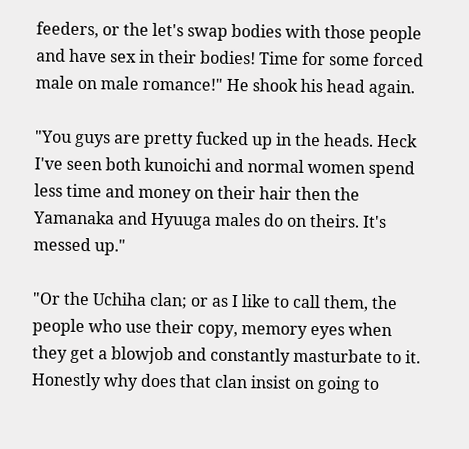feeders, or the let's swap bodies with those people and have sex in their bodies! Time for some forced male on male romance!" He shook his head again.

"You guys are pretty fucked up in the heads. Heck I've seen both kunoichi and normal women spend less time and money on their hair then the Yamanaka and Hyuuga males do on theirs. It's messed up."

"Or the Uchiha clan; or as I like to call them, the people who use their copy, memory eyes when they get a blowjob and constantly masturbate to it. Honestly why does that clan insist on going to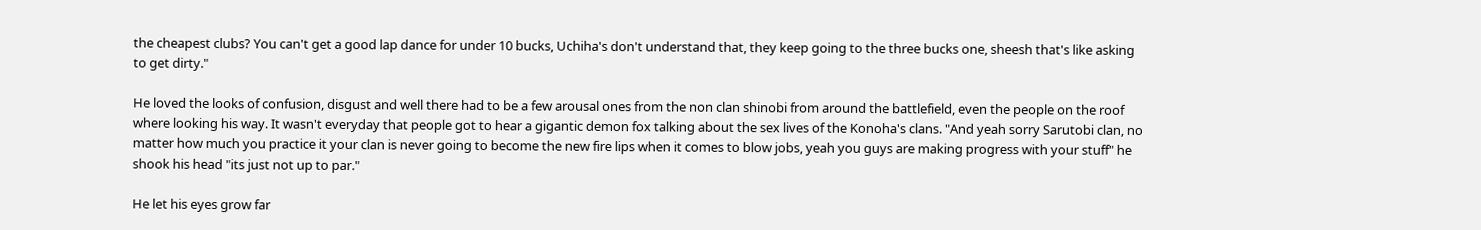the cheapest clubs? You can't get a good lap dance for under 10 bucks, Uchiha's don't understand that, they keep going to the three bucks one, sheesh that's like asking to get dirty."

He loved the looks of confusion, disgust and well there had to be a few arousal ones from the non clan shinobi from around the battlefield, even the people on the roof where looking his way. It wasn't everyday that people got to hear a gigantic demon fox talking about the sex lives of the Konoha's clans. "And yeah sorry Sarutobi clan, no matter how much you practice it your clan is never going to become the new fire lips when it comes to blow jobs, yeah you guys are making progress with your stuff" he shook his head "its just not up to par."

He let his eyes grow far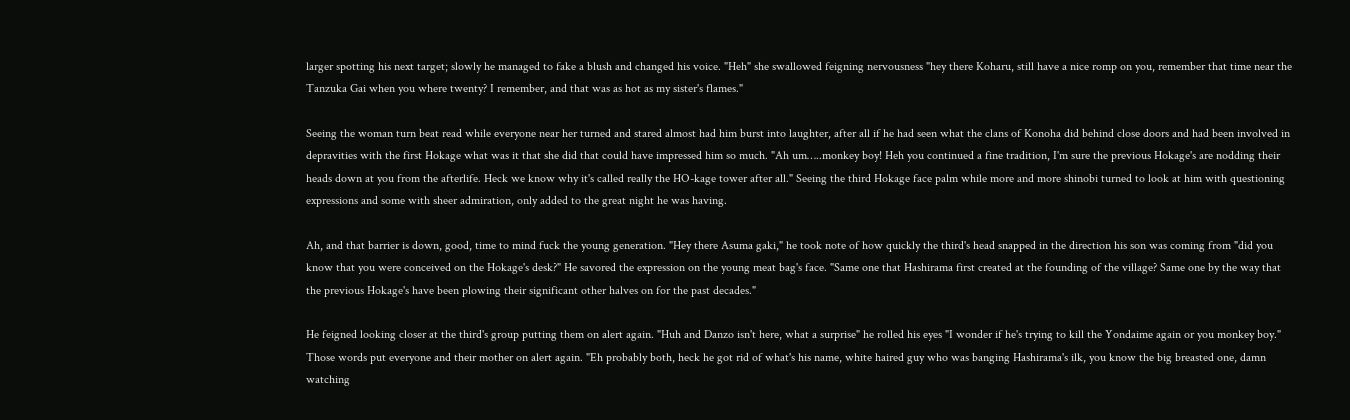larger spotting his next target; slowly he managed to fake a blush and changed his voice. "Heh" she swallowed feigning nervousness "hey there Koharu, still have a nice romp on you, remember that time near the Tanzuka Gai when you where twenty? I remember, and that was as hot as my sister's flames."

Seeing the woman turn beat read while everyone near her turned and stared almost had him burst into laughter, after all if he had seen what the clans of Konoha did behind close doors and had been involved in depravities with the first Hokage what was it that she did that could have impressed him so much. "Ah um…..monkey boy! Heh you continued a fine tradition, I'm sure the previous Hokage's are nodding their heads down at you from the afterlife. Heck we know why it's called really the HO-kage tower after all." Seeing the third Hokage face palm while more and more shinobi turned to look at him with questioning expressions and some with sheer admiration, only added to the great night he was having.

Ah, and that barrier is down, good, time to mind fuck the young generation. "Hey there Asuma gaki," he took note of how quickly the third's head snapped in the direction his son was coming from "did you know that you were conceived on the Hokage's desk?" He savored the expression on the young meat bag's face. "Same one that Hashirama first created at the founding of the village? Same one by the way that the previous Hokage's have been plowing their significant other halves on for the past decades."

He feigned looking closer at the third's group putting them on alert again. "Huh and Danzo isn't here, what a surprise" he rolled his eyes "I wonder if he's trying to kill the Yondaime again or you monkey boy." Those words put everyone and their mother on alert again. "Eh probably both, heck he got rid of what's his name, white haired guy who was banging Hashirama's ilk, you know the big breasted one, damn watching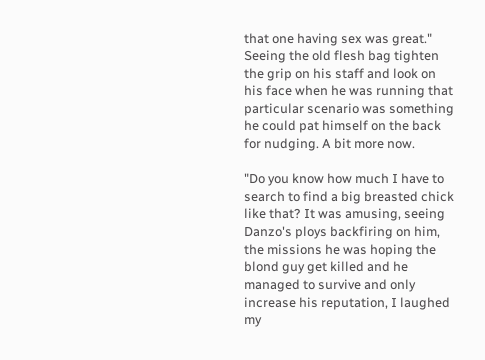that one having sex was great." Seeing the old flesh bag tighten the grip on his staff and look on his face when he was running that particular scenario was something he could pat himself on the back for nudging. A bit more now.

"Do you know how much I have to search to find a big breasted chick like that? It was amusing, seeing Danzo's ploys backfiring on him, the missions he was hoping the blond guy get killed and he managed to survive and only increase his reputation, I laughed my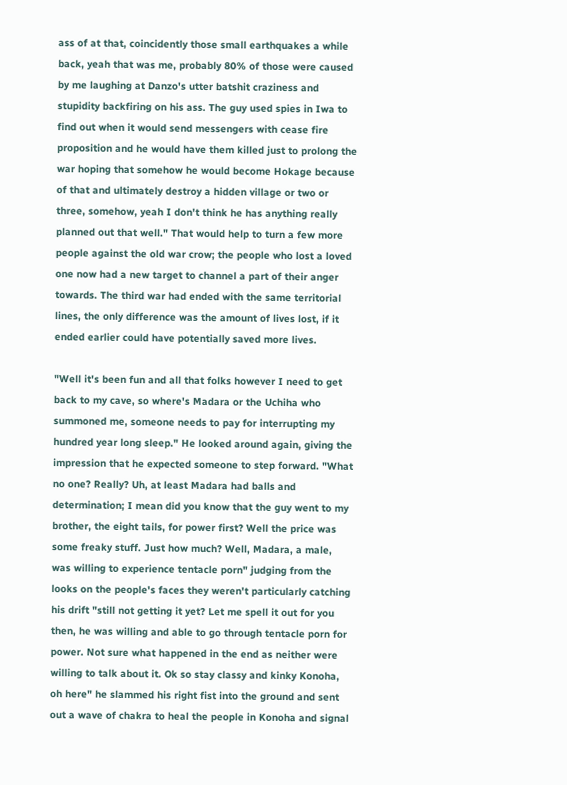ass of at that, coincidently those small earthquakes a while back, yeah that was me, probably 80% of those were caused by me laughing at Danzo's utter batshit craziness and stupidity backfiring on his ass. The guy used spies in Iwa to find out when it would send messengers with cease fire proposition and he would have them killed just to prolong the war hoping that somehow he would become Hokage because of that and ultimately destroy a hidden village or two or three, somehow, yeah I don't think he has anything really planned out that well." That would help to turn a few more people against the old war crow; the people who lost a loved one now had a new target to channel a part of their anger towards. The third war had ended with the same territorial lines, the only difference was the amount of lives lost, if it ended earlier could have potentially saved more lives.

"Well it's been fun and all that folks however I need to get back to my cave, so where's Madara or the Uchiha who summoned me, someone needs to pay for interrupting my hundred year long sleep." He looked around again, giving the impression that he expected someone to step forward. "What no one? Really? Uh, at least Madara had balls and determination; I mean did you know that the guy went to my brother, the eight tails, for power first? Well the price was some freaky stuff. Just how much? Well, Madara, a male, was willing to experience tentacle porn" judging from the looks on the people's faces they weren't particularly catching his drift "still not getting it yet? Let me spell it out for you then, he was willing and able to go through tentacle porn for power. Not sure what happened in the end as neither were willing to talk about it. Ok so stay classy and kinky Konoha, oh here" he slammed his right fist into the ground and sent out a wave of chakra to heal the people in Konoha and signal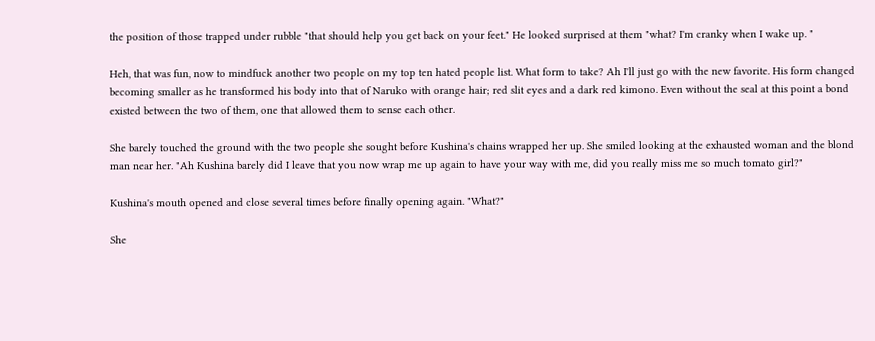the position of those trapped under rubble "that should help you get back on your feet." He looked surprised at them "what? I'm cranky when I wake up. "

Heh, that was fun, now to mindfuck another two people on my top ten hated people list. What form to take? Ah I'll just go with the new favorite. His form changed becoming smaller as he transformed his body into that of Naruko with orange hair; red slit eyes and a dark red kimono. Even without the seal at this point a bond existed between the two of them, one that allowed them to sense each other.

She barely touched the ground with the two people she sought before Kushina's chains wrapped her up. She smiled looking at the exhausted woman and the blond man near her. "Ah Kushina barely did I leave that you now wrap me up again to have your way with me, did you really miss me so much tomato girl?"

Kushina's mouth opened and close several times before finally opening again. "What?"

She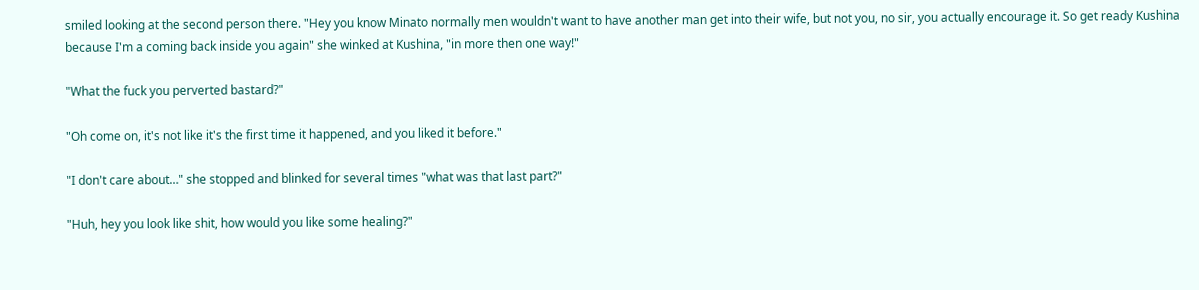smiled looking at the second person there. "Hey you know Minato normally men wouldn't want to have another man get into their wife, but not you, no sir, you actually encourage it. So get ready Kushina because I'm a coming back inside you again" she winked at Kushina, "in more then one way!"

"What the fuck you perverted bastard?"

"Oh come on, it's not like it's the first time it happened, and you liked it before."

"I don't care about…" she stopped and blinked for several times "what was that last part?"

"Huh, hey you look like shit, how would you like some healing?"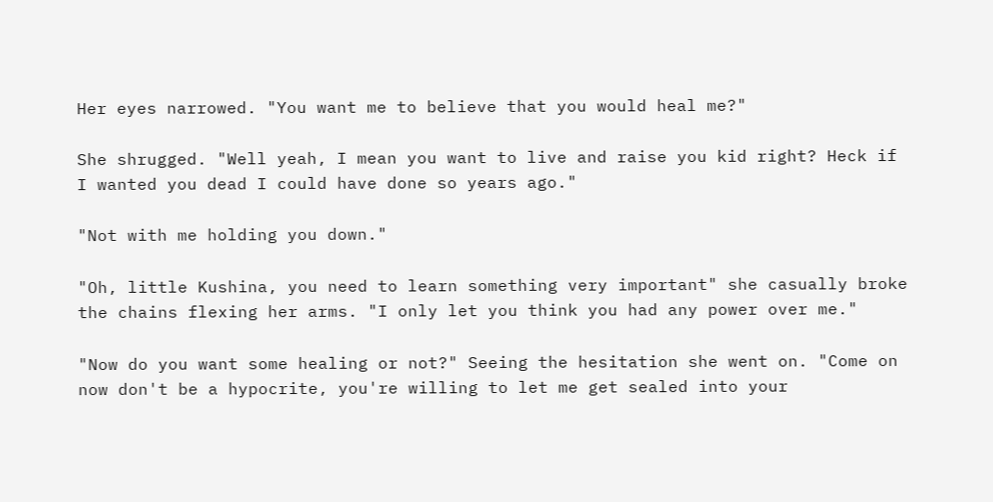Her eyes narrowed. "You want me to believe that you would heal me?"

She shrugged. "Well yeah, I mean you want to live and raise you kid right? Heck if I wanted you dead I could have done so years ago."

"Not with me holding you down."

"Oh, little Kushina, you need to learn something very important" she casually broke the chains flexing her arms. "I only let you think you had any power over me."

"Now do you want some healing or not?" Seeing the hesitation she went on. "Come on now don't be a hypocrite, you're willing to let me get sealed into your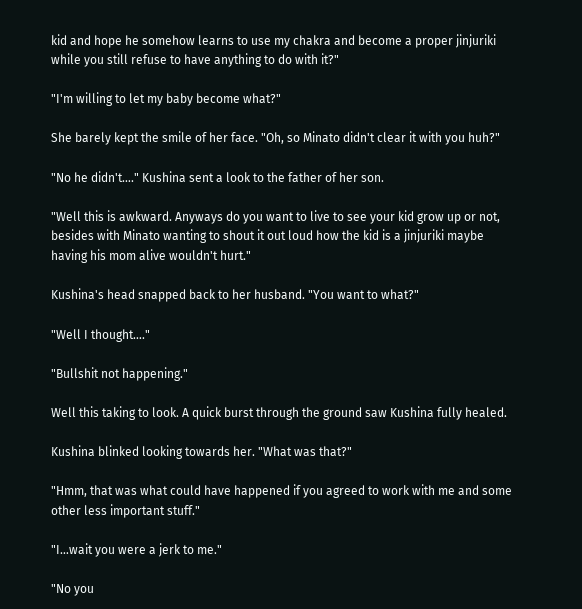kid and hope he somehow learns to use my chakra and become a proper jinjuriki while you still refuse to have anything to do with it?"

"I'm willing to let my baby become what?"

She barely kept the smile of her face. "Oh, so Minato didn't clear it with you huh?"

"No he didn't…." Kushina sent a look to the father of her son.

"Well this is awkward. Anyways do you want to live to see your kid grow up or not, besides with Minato wanting to shout it out loud how the kid is a jinjuriki maybe having his mom alive wouldn't hurt."

Kushina's head snapped back to her husband. "You want to what?"

"Well I thought…."

"Bullshit not happening."

Well this taking to look. A quick burst through the ground saw Kushina fully healed.

Kushina blinked looking towards her. "What was that?"

"Hmm, that was what could have happened if you agreed to work with me and some other less important stuff."

"I…wait you were a jerk to me."

"No you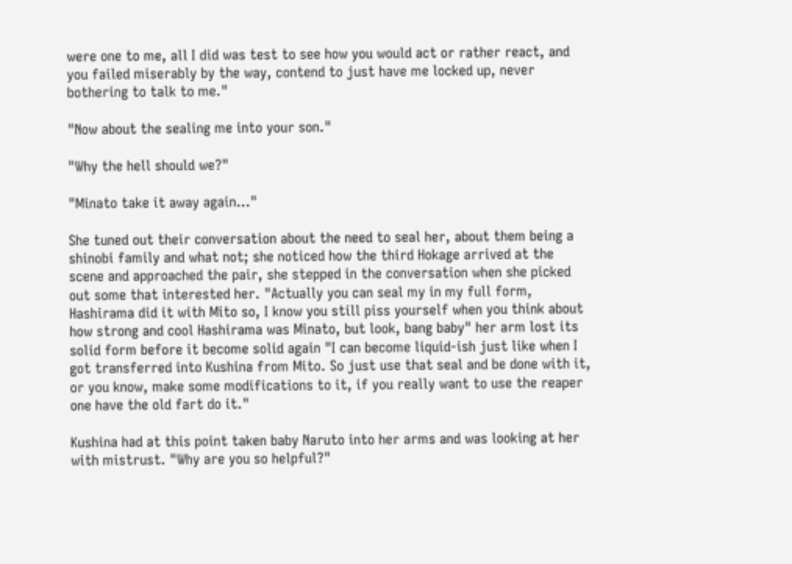were one to me, all I did was test to see how you would act or rather react, and you failed miserably by the way, contend to just have me locked up, never bothering to talk to me."

"Now about the sealing me into your son."

"Why the hell should we?"

"Minato take it away again…"

She tuned out their conversation about the need to seal her, about them being a shinobi family and what not; she noticed how the third Hokage arrived at the scene and approached the pair, she stepped in the conversation when she picked out some that interested her. "Actually you can seal my in my full form, Hashirama did it with Mito so, I know you still piss yourself when you think about how strong and cool Hashirama was Minato, but look, bang baby" her arm lost its solid form before it become solid again "I can become liquid-ish just like when I got transferred into Kushina from Mito. So just use that seal and be done with it, or you know, make some modifications to it, if you really want to use the reaper one have the old fart do it."

Kushina had at this point taken baby Naruto into her arms and was looking at her with mistrust. "Why are you so helpful?"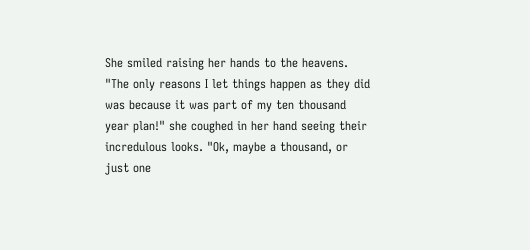She smiled raising her hands to the heavens. "The only reasons I let things happen as they did was because it was part of my ten thousand year plan!" she coughed in her hand seeing their incredulous looks. "Ok, maybe a thousand, or just one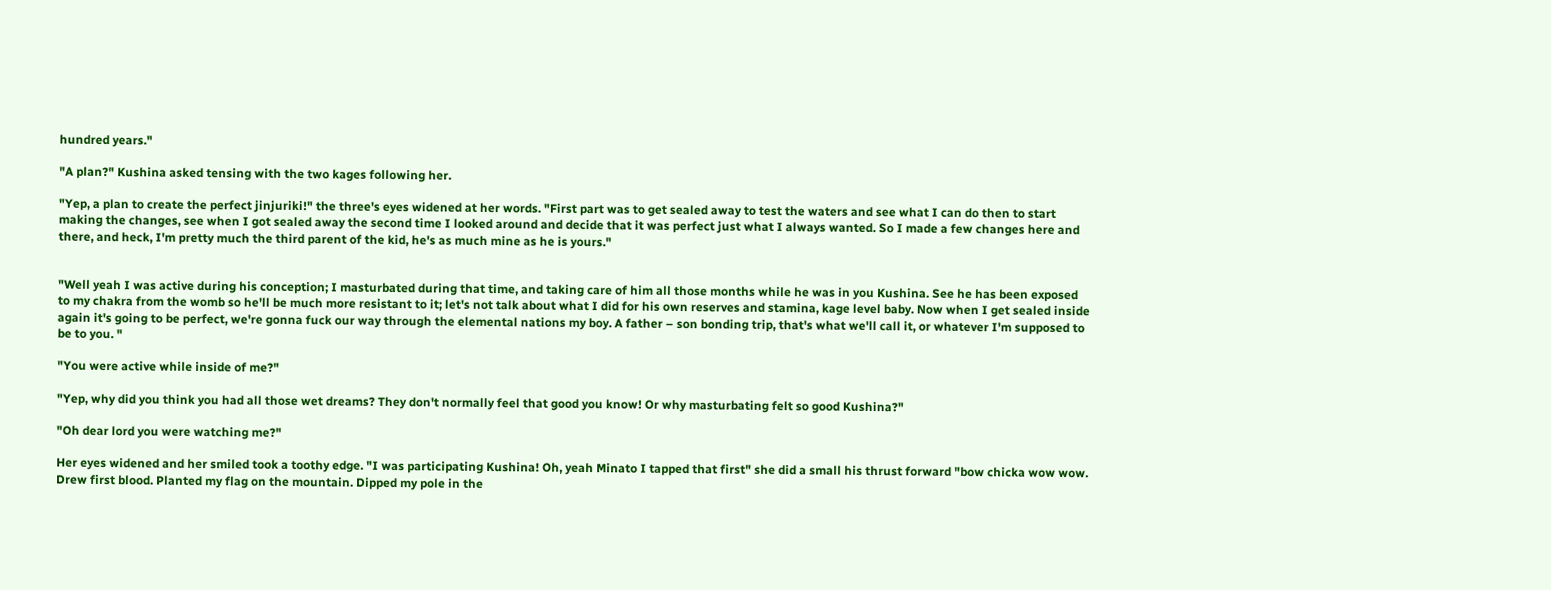hundred years."

"A plan?" Kushina asked tensing with the two kages following her.

"Yep, a plan to create the perfect jinjuriki!" the three's eyes widened at her words. "First part was to get sealed away to test the waters and see what I can do then to start making the changes, see when I got sealed away the second time I looked around and decide that it was perfect just what I always wanted. So I made a few changes here and there, and heck, I'm pretty much the third parent of the kid, he's as much mine as he is yours."


"Well yeah I was active during his conception; I masturbated during that time, and taking care of him all those months while he was in you Kushina. See he has been exposed to my chakra from the womb so he'll be much more resistant to it; let's not talk about what I did for his own reserves and stamina, kage level baby. Now when I get sealed inside again it's going to be perfect, we're gonna fuck our way through the elemental nations my boy. A father – son bonding trip, that's what we'll call it, or whatever I'm supposed to be to you. "

"You were active while inside of me?"

"Yep, why did you think you had all those wet dreams? They don't normally feel that good you know! Or why masturbating felt so good Kushina?"

"Oh dear lord you were watching me?"

Her eyes widened and her smiled took a toothy edge. "I was participating Kushina! Oh, yeah Minato I tapped that first" she did a small his thrust forward "bow chicka wow wow. Drew first blood. Planted my flag on the mountain. Dipped my pole in the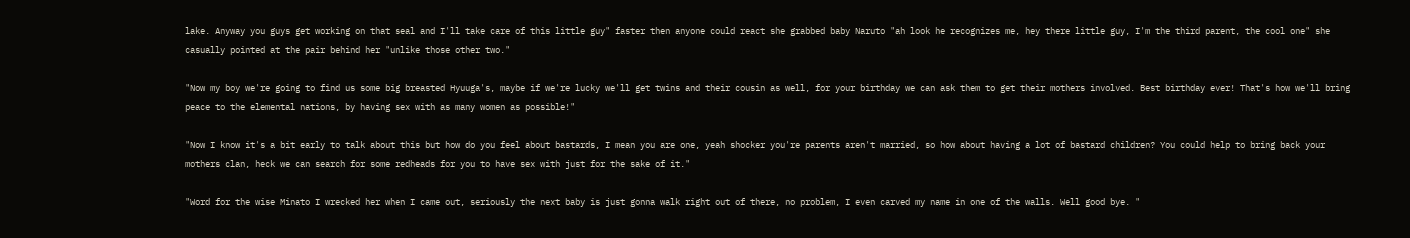lake. Anyway you guys get working on that seal and I'll take care of this little guy" faster then anyone could react she grabbed baby Naruto "ah look he recognizes me, hey there little guy, I'm the third parent, the cool one" she casually pointed at the pair behind her "unlike those other two."

"Now my boy we're going to find us some big breasted Hyuuga's, maybe if we're lucky we'll get twins and their cousin as well, for your birthday we can ask them to get their mothers involved. Best birthday ever! That's how we'll bring peace to the elemental nations, by having sex with as many women as possible!"

"Now I know it's a bit early to talk about this but how do you feel about bastards, I mean you are one, yeah shocker you're parents aren't married, so how about having a lot of bastard children? You could help to bring back your mothers clan, heck we can search for some redheads for you to have sex with just for the sake of it."

"Word for the wise Minato I wrecked her when I came out, seriously the next baby is just gonna walk right out of there, no problem, I even carved my name in one of the walls. Well good bye. "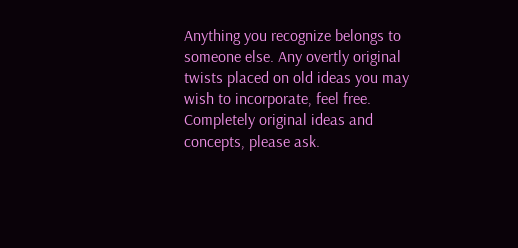Anything you recognize belongs to someone else. Any overtly original twists placed on old ideas you may wish to incorporate, feel free. Completely original ideas and concepts, please ask.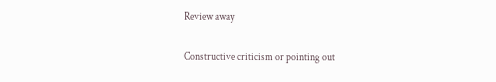Review away

Constructive criticism or pointing out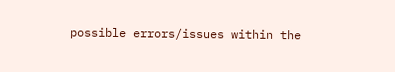possible errors/issues within the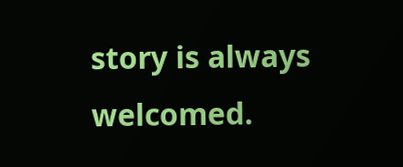story is always welcomed.